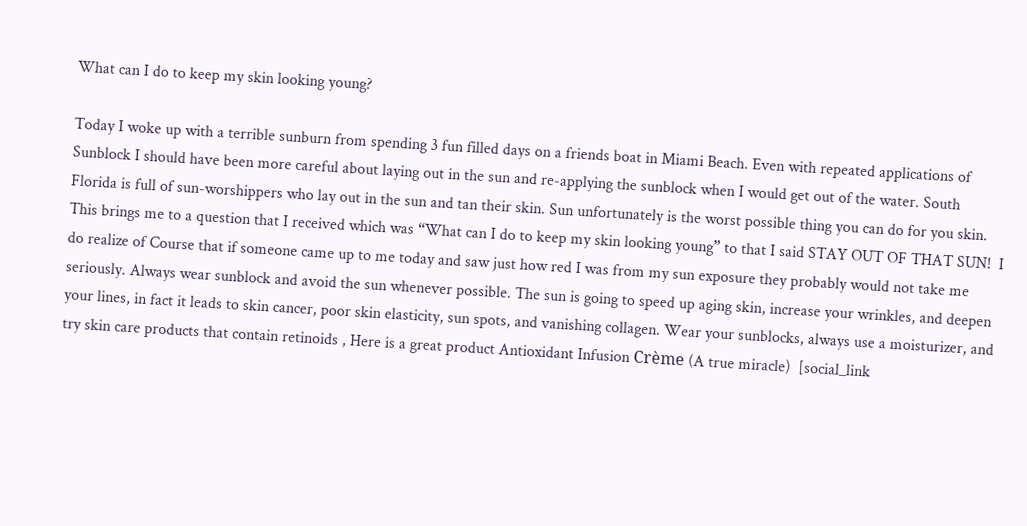What can I do to keep my skin looking young?

Today I woke up with a terrible sunburn from spending 3 fun filled days on a friends boat in Miami Beach. Even with repeated applications of Sunblock I should have been more careful about laying out in the sun and re-applying the sunblock when I would get out of the water. South Florida is full of sun-worshippers who lay out in the sun and tan their skin. Sun unfortunately is the worst possible thing you can do for you skin. This brings me to a question that I received which was “What can I do to keep my skin looking young” to that I said STAY OUT OF THAT SUN!  I do realize of Course that if someone came up to me today and saw just how red I was from my sun exposure they probably would not take me seriously. Always wear sunblock and avoid the sun whenever possible. The sun is going to speed up aging skin, increase your wrinkles, and deepen your lines, in fact it leads to skin cancer, poor skin elasticity, sun spots, and vanishing collagen. Wear your sunblocks, always use a moisturizer, and try skin care products that contain retinoids , Here is a great product Antioxidant Infusion Crème (A true miracle)  [social_link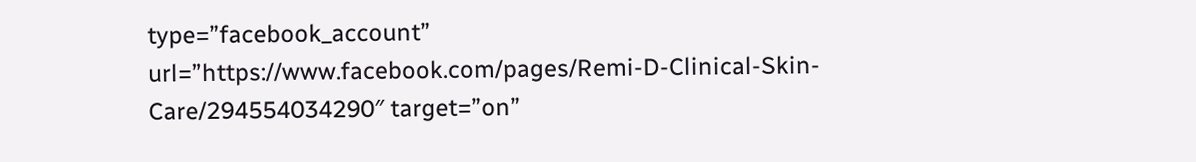type=”facebook_account” url=”https://www.facebook.com/pages/Remi-D-Clinical-Skin-Care/294554034290″ target=”on”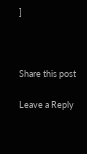]



Share this post

Leave a Reply